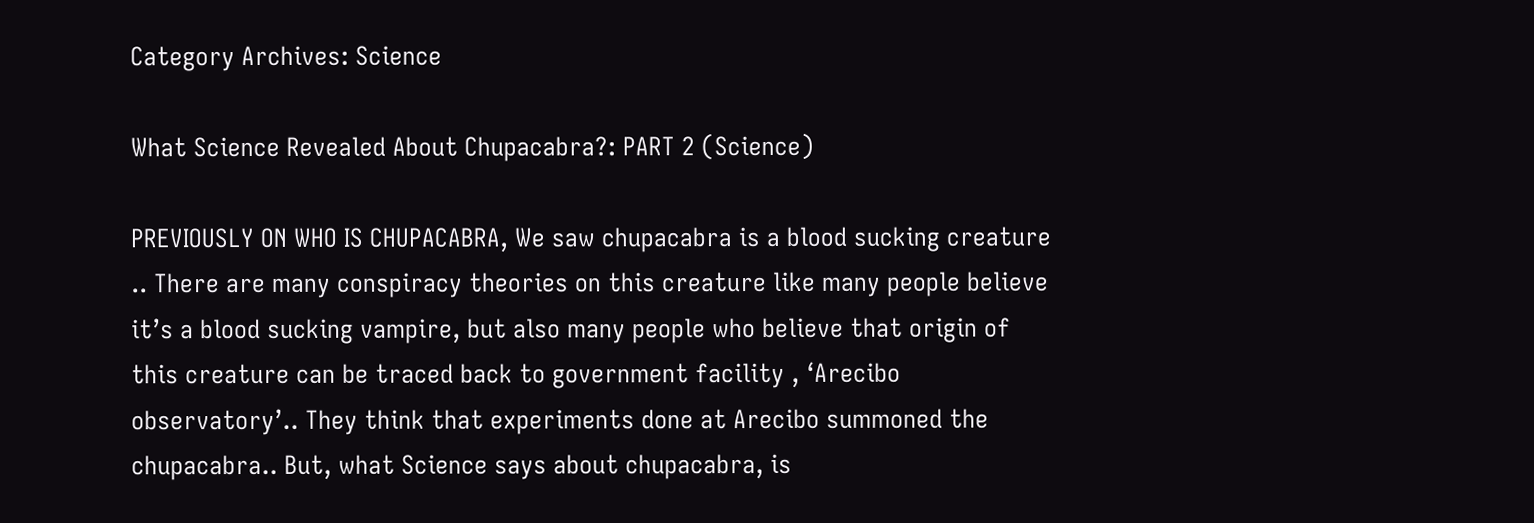Category Archives: Science

What Science Revealed About Chupacabra?: PART 2 (Science)

PREVIOUSLY ON WHO IS CHUPACABRA, We saw chupacabra is a blood sucking creature .. There are many conspiracy theories on this creature like many people believe it’s a blood sucking vampire, but also many people who believe that origin of this creature can be traced back to government facility , ‘Arecibo observatory’.. They think that experiments done at Arecibo summoned the chupacabra.. But, what Science says about chupacabra, is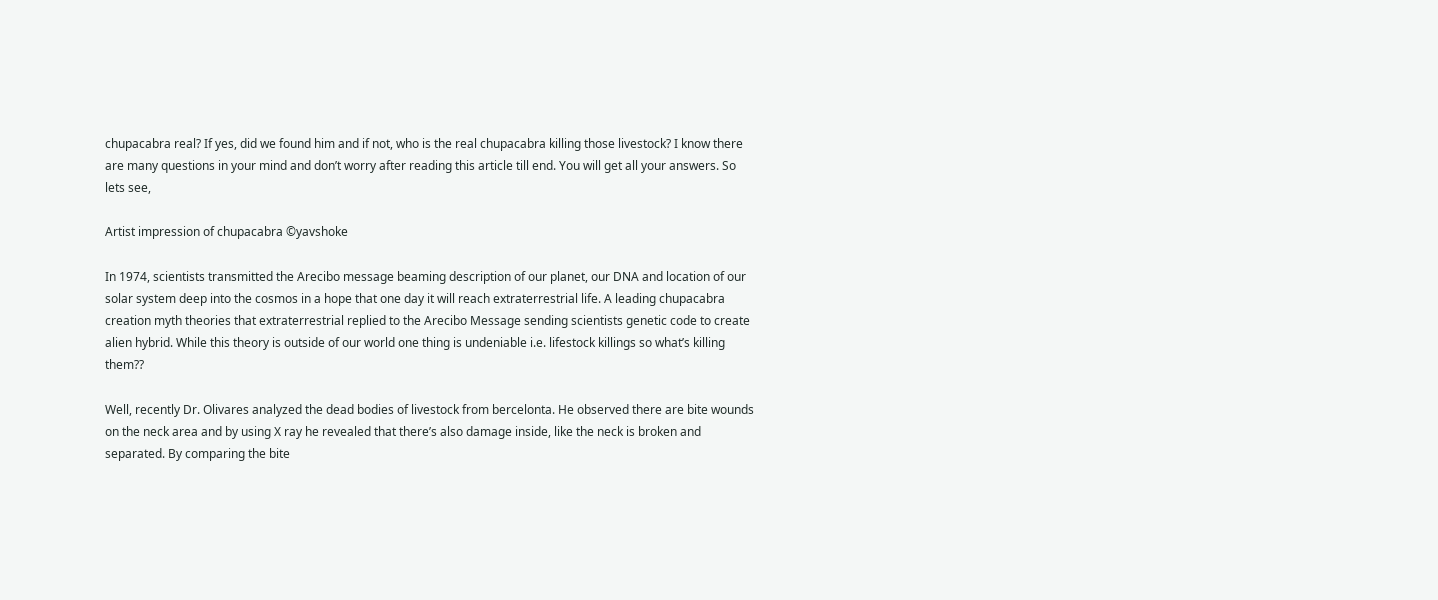chupacabra real? If yes, did we found him and if not, who is the real chupacabra killing those livestock? I know there are many questions in your mind and don’t worry after reading this article till end. You will get all your answers. So lets see,

Artist impression of chupacabra ©yavshoke

In 1974, scientists transmitted the Arecibo message beaming description of our planet, our DNA and location of our solar system deep into the cosmos in a hope that one day it will reach extraterrestrial life. A leading chupacabra creation myth theories that extraterrestrial replied to the Arecibo Message sending scientists genetic code to create alien hybrid. While this theory is outside of our world one thing is undeniable i.e. lifestock killings so what’s killing them??

Well, recently Dr. Olivares analyzed the dead bodies of livestock from bercelonta. He observed there are bite wounds on the neck area and by using X ray he revealed that there’s also damage inside, like the neck is broken and separated. By comparing the bite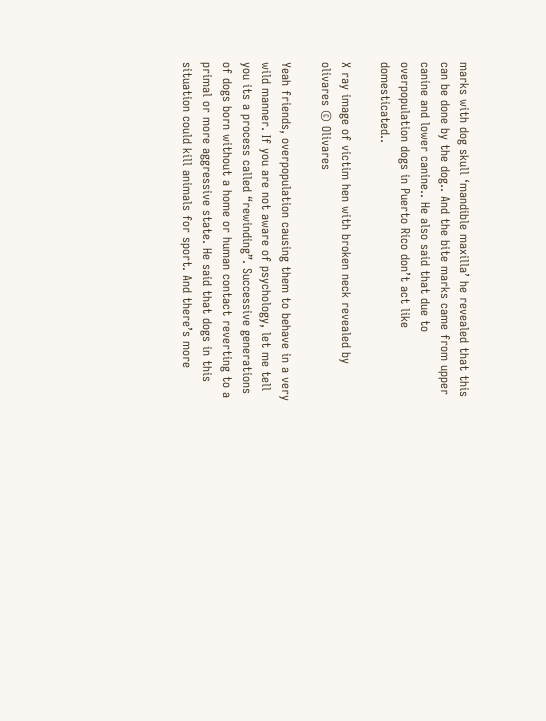marks with dog skull ‘mandible maxilla’ he revealed that this can be done by the dog.. And the bite marks came from upper canine and lower canine.. He also said that due to overpopulation dogs in Puerto Rico don’t act like domesticated..

X ray image of victim hen with broken neck revealed by olivares © Olivares

Yeah friends, overpopulation causing them to behave in a very wild manner. If you are not aware of psychology, let me tell you its a process called “rewinding”. Successive generations of dogs born without a home or human contact reverting to a primal or more aggressive state. He said that dogs in this situation could kill animals for sport. And there’s more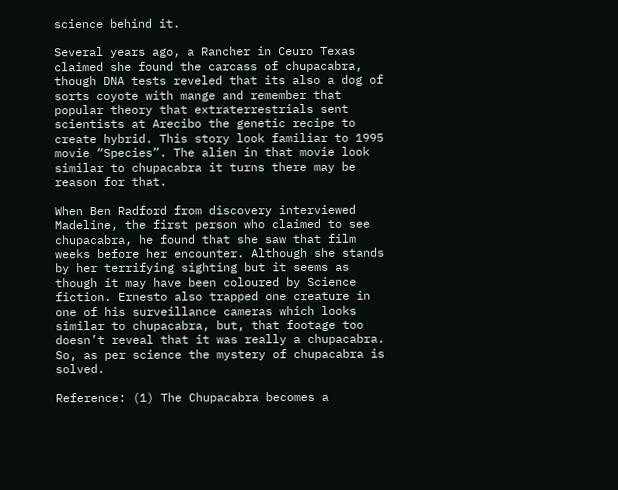science behind it.

Several years ago, a Rancher in Ceuro Texas claimed she found the carcass of chupacabra, though DNA tests reveled that its also a dog of sorts coyote with mange and remember that popular theory that extraterrestrials sent scientists at Arecibo the genetic recipe to create hybrid. This story look familiar to 1995 movie “Species”. The alien in that movie look similar to chupacabra it turns there may be reason for that.

When Ben Radford from discovery interviewed Madeline, the first person who claimed to see chupacabra, he found that she saw that film weeks before her encounter. Although she stands by her terrifying sighting but it seems as though it may have been coloured by Science fiction. Ernesto also trapped one creature in one of his surveillance cameras which looks similar to chupacabra, but, that footage too doesn’t reveal that it was really a chupacabra. So, as per science the mystery of chupacabra is solved.

Reference: (1) The Chupacabra becomes a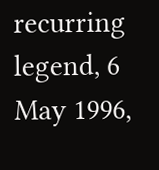recurring legend, 6 May 1996,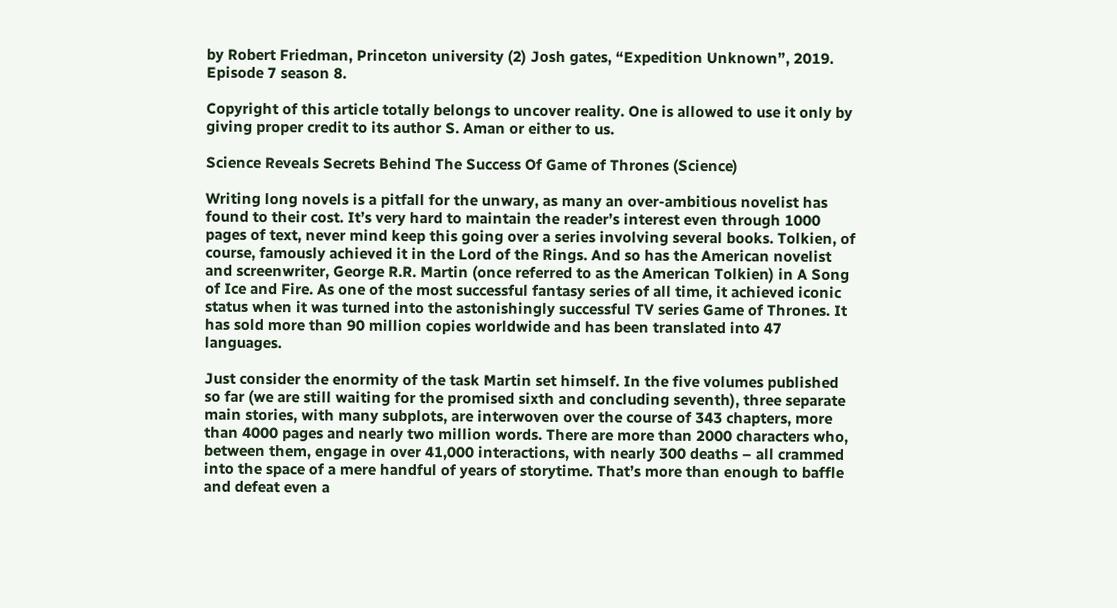by Robert Friedman, Princeton university (2) Josh gates, “Expedition Unknown”, 2019. Episode 7 season 8.

Copyright of this article totally belongs to uncover reality. One is allowed to use it only by giving proper credit to its author S. Aman or either to us.

Science Reveals Secrets Behind The Success Of Game of Thrones (Science)

Writing long novels is a pitfall for the unwary, as many an over-ambitious novelist has found to their cost. It’s very hard to maintain the reader’s interest even through 1000 pages of text, never mind keep this going over a series involving several books. Tolkien, of course, famously achieved it in the Lord of the Rings. And so has the American novelist and screenwriter, George R.R. Martin (once referred to as the American Tolkien) in A Song of Ice and Fire. As one of the most successful fantasy series of all time, it achieved iconic status when it was turned into the astonishingly successful TV series Game of Thrones. It has sold more than 90 million copies worldwide and has been translated into 47 languages.

Just consider the enormity of the task Martin set himself. In the five volumes published so far (we are still waiting for the promised sixth and concluding seventh), three separate main stories, with many subplots, are interwoven over the course of 343 chapters, more than 4000 pages and nearly two million words. There are more than 2000 characters who, between them, engage in over 41,000 interactions, with nearly 300 deaths – all crammed into the space of a mere handful of years of storytime. That’s more than enough to baffle and defeat even a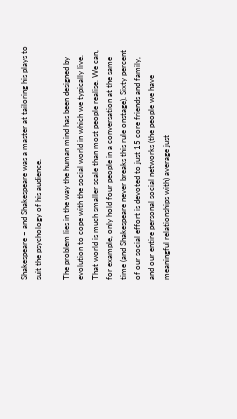Shakespeare – and Shakespeare was a master at tailoring his plays to suit the psychology of his audience.

The problem lies in the way the human mind has been designed by evolution to cope with the social world in which we typically live. That world is much smaller scale than most people realise. We can, for example, only hold four people in a conversation at the same time (and Shakespeare never breaks this rule onstage). Sixty percent of our social effort is devoted to just 15 core friends and family, and our entire personal social networks (the people we have meaningful relationships with) average just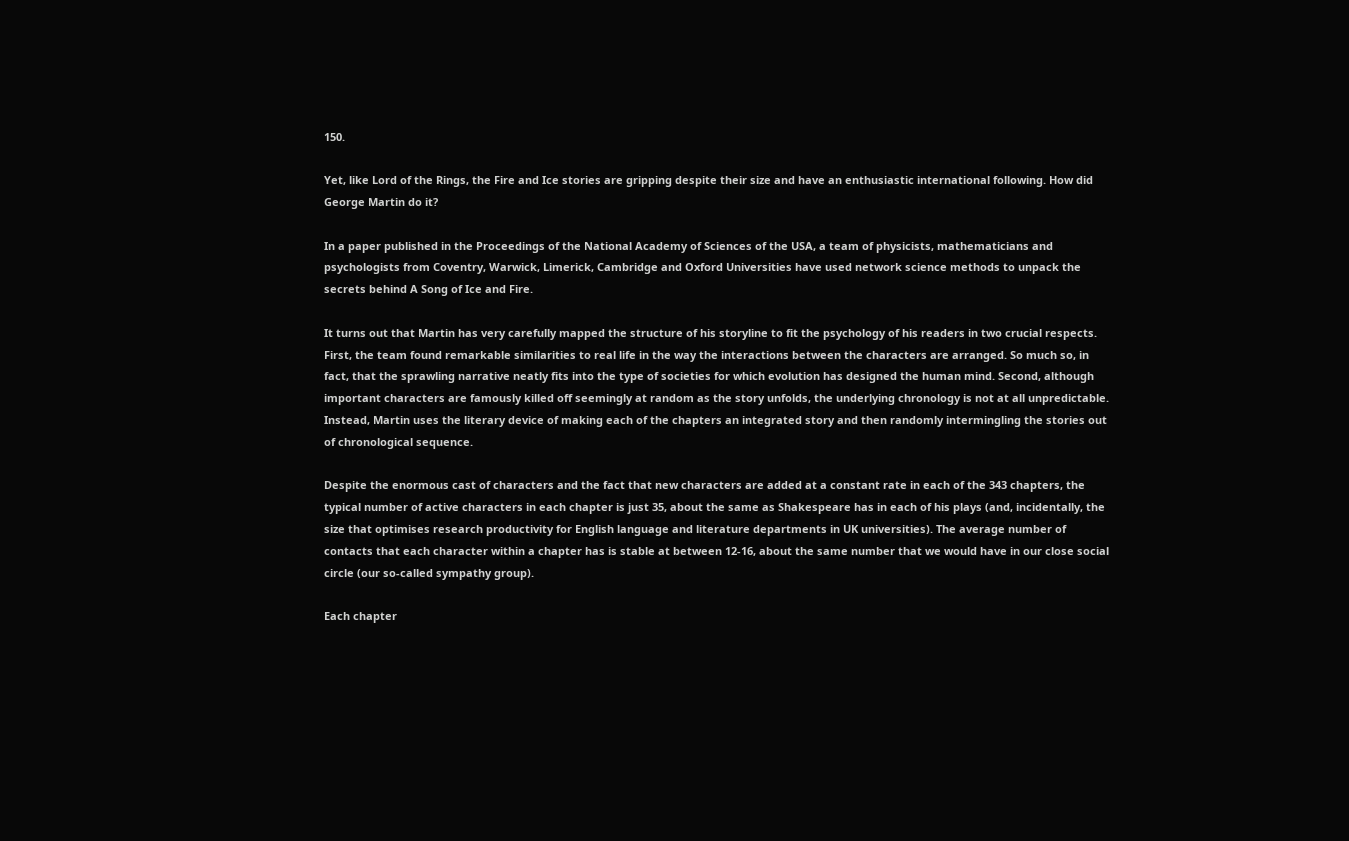150.

Yet, like Lord of the Rings, the Fire and Ice stories are gripping despite their size and have an enthusiastic international following. How did George Martin do it?

In a paper published in the Proceedings of the National Academy of Sciences of the USA, a team of physicists, mathematicians and psychologists from Coventry, Warwick, Limerick, Cambridge and Oxford Universities have used network science methods to unpack the secrets behind A Song of Ice and Fire.

It turns out that Martin has very carefully mapped the structure of his storyline to fit the psychology of his readers in two crucial respects. First, the team found remarkable similarities to real life in the way the interactions between the characters are arranged. So much so, in fact, that the sprawling narrative neatly fits into the type of societies for which evolution has designed the human mind. Second, although important characters are famously killed off seemingly at random as the story unfolds, the underlying chronology is not at all unpredictable. Instead, Martin uses the literary device of making each of the chapters an integrated story and then randomly intermingling the stories out of chronological sequence.

Despite the enormous cast of characters and the fact that new characters are added at a constant rate in each of the 343 chapters, the typical number of active characters in each chapter is just 35, about the same as Shakespeare has in each of his plays (and, incidentally, the size that optimises research productivity for English language and literature departments in UK universities). The average number of contacts that each character within a chapter has is stable at between 12-16, about the same number that we would have in our close social circle (our so-called sympathy group).

Each chapter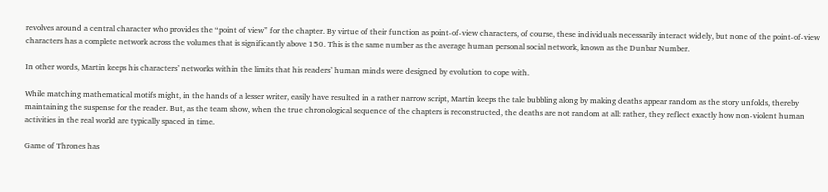revolves around a central character who provides the “point of view” for the chapter. By virtue of their function as point-of-view characters, of course, these individuals necessarily interact widely, but none of the point-of-view characters has a complete network across the volumes that is significantly above 150. This is the same number as the average human personal social network, known as the Dunbar Number.

In other words, Martin keeps his characters’ networks within the limits that his readers’ human minds were designed by evolution to cope with.

While matching mathematical motifs might, in the hands of a lesser writer, easily have resulted in a rather narrow script, Martin keeps the tale bubbling along by making deaths appear random as the story unfolds, thereby maintaining the suspense for the reader. But, as the team show, when the true chronological sequence of the chapters is reconstructed, the deaths are not random at all: rather, they reflect exactly how non-violent human activities in the real world are typically spaced in time.

Game of Thrones has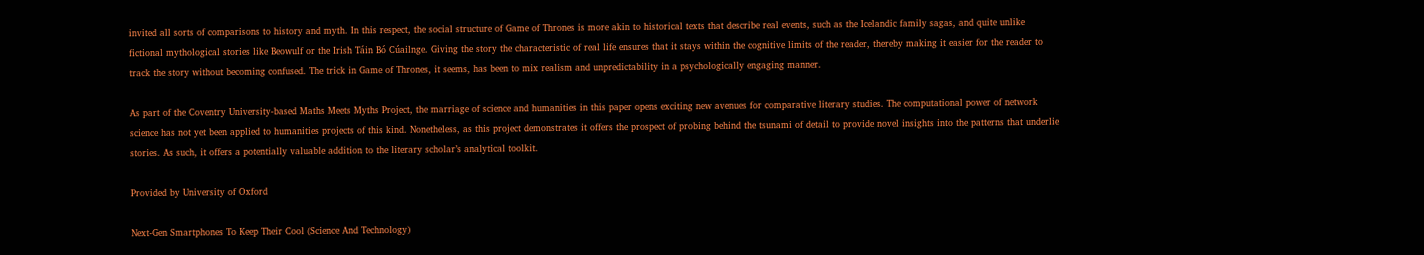invited all sorts of comparisons to history and myth. In this respect, the social structure of Game of Thrones is more akin to historical texts that describe real events, such as the Icelandic family sagas, and quite unlike fictional mythological stories like Beowulf or the Irish Táin Bó Cúailnge. Giving the story the characteristic of real life ensures that it stays within the cognitive limits of the reader, thereby making it easier for the reader to track the story without becoming confused. The trick in Game of Thrones, it seems, has been to mix realism and unpredictability in a psychologically engaging manner.

As part of the Coventry University-based Maths Meets Myths Project, the marriage of science and humanities in this paper opens exciting new avenues for comparative literary studies. The computational power of network science has not yet been applied to humanities projects of this kind. Nonetheless, as this project demonstrates it offers the prospect of probing behind the tsunami of detail to provide novel insights into the patterns that underlie stories. As such, it offers a potentially valuable addition to the literary scholar’s analytical toolkit.

Provided by University of Oxford

Next-Gen Smartphones To Keep Their Cool (Science And Technology)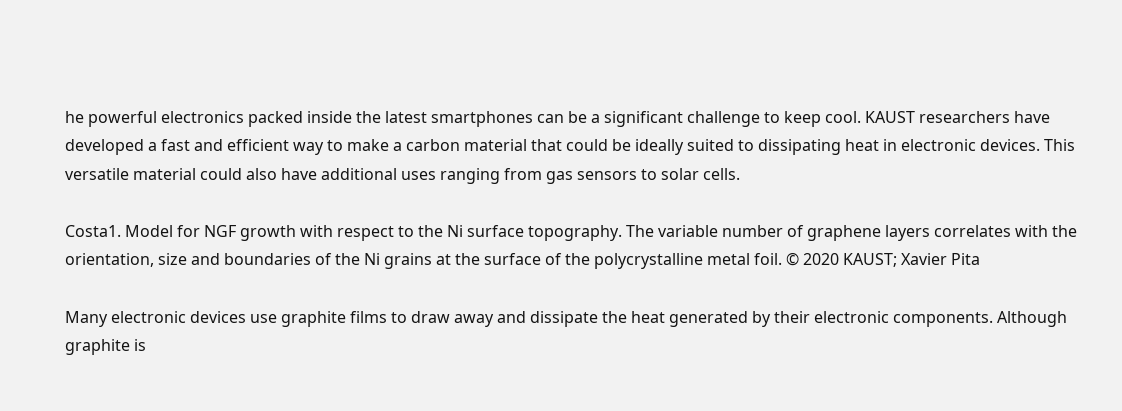he powerful electronics packed inside the latest smartphones can be a significant challenge to keep cool. KAUST researchers have developed a fast and efficient way to make a carbon material that could be ideally suited to dissipating heat in electronic devices. This versatile material could also have additional uses ranging from gas sensors to solar cells.

Costa1. Model for NGF growth with respect to the Ni surface topography. The variable number of graphene layers correlates with the orientation, size and boundaries of the Ni grains at the surface of the polycrystalline metal foil. © 2020 KAUST; Xavier Pita

Many electronic devices use graphite films to draw away and dissipate the heat generated by their electronic components. Although graphite is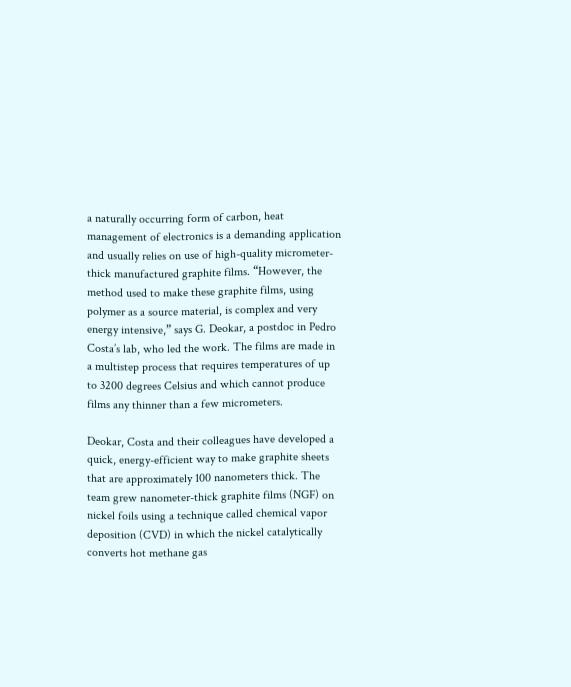a naturally occurring form of carbon, heat management of electronics is a demanding application and usually relies on use of high-quality micrometer-thick manufactured graphite films. “However, the method used to make these graphite films, using polymer as a source material, is complex and very energy intensive,” says G. Deokar, a postdoc in Pedro Costa’s lab, who led the work. The films are made in a multistep process that requires temperatures of up to 3200 degrees Celsius and which cannot produce films any thinner than a few micrometers.

Deokar, Costa and their colleagues have developed a quick, energy-efficient way to make graphite sheets that are approximately 100 nanometers thick. The team grew nanometer-thick graphite films (NGF) on nickel foils using a technique called chemical vapor deposition (CVD) in which the nickel catalytically converts hot methane gas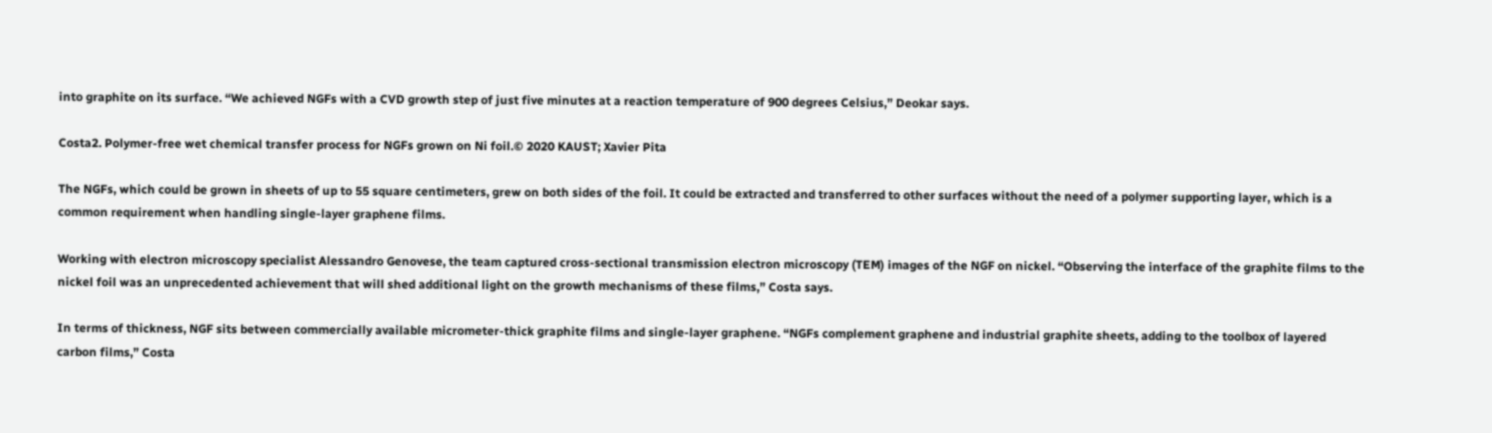into graphite on its surface. “We achieved NGFs with a CVD growth step of just five minutes at a reaction temperature of 900 degrees Celsius,” Deokar says.

Costa2. Polymer-free wet chemical transfer process for NGFs grown on Ni foil.© 2020 KAUST; Xavier Pita

The NGFs, which could be grown in sheets of up to 55 square centimeters, grew on both sides of the foil. It could be extracted and transferred to other surfaces without the need of a polymer supporting layer, which is a common requirement when handling single-layer graphene films.

Working with electron microscopy specialist Alessandro Genovese, the team captured cross-sectional transmission electron microscopy (TEM) images of the NGF on nickel. “Observing the interface of the graphite films to the nickel foil was an unprecedented achievement that will shed additional light on the growth mechanisms of these films,” Costa says.

In terms of thickness, NGF sits between commercially available micrometer-thick graphite films and single-layer graphene. “NGFs complement graphene and industrial graphite sheets, adding to the toolbox of layered carbon films,” Costa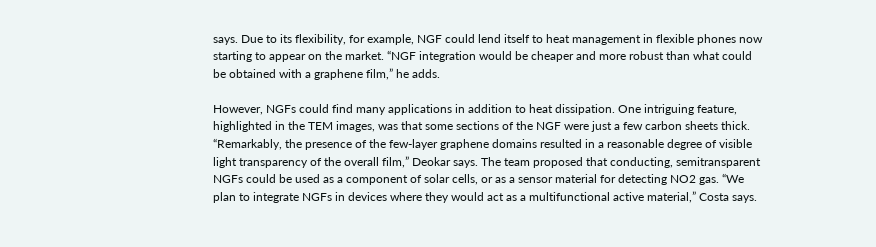says. Due to its flexibility, for example, NGF could lend itself to heat management in flexible phones now starting to appear on the market. “NGF integration would be cheaper and more robust than what could be obtained with a graphene film,” he adds.

However, NGFs could find many applications in addition to heat dissipation. One intriguing feature, highlighted in the TEM images, was that some sections of the NGF were just a few carbon sheets thick. “Remarkably, the presence of the few-layer graphene domains resulted in a reasonable degree of visible light transparency of the overall film,” Deokar says. The team proposed that conducting, semitransparent NGFs could be used as a component of solar cells, or as a sensor material for detecting NO2 gas. “We plan to integrate NGFs in devices where they would act as a multifunctional active material,” Costa says.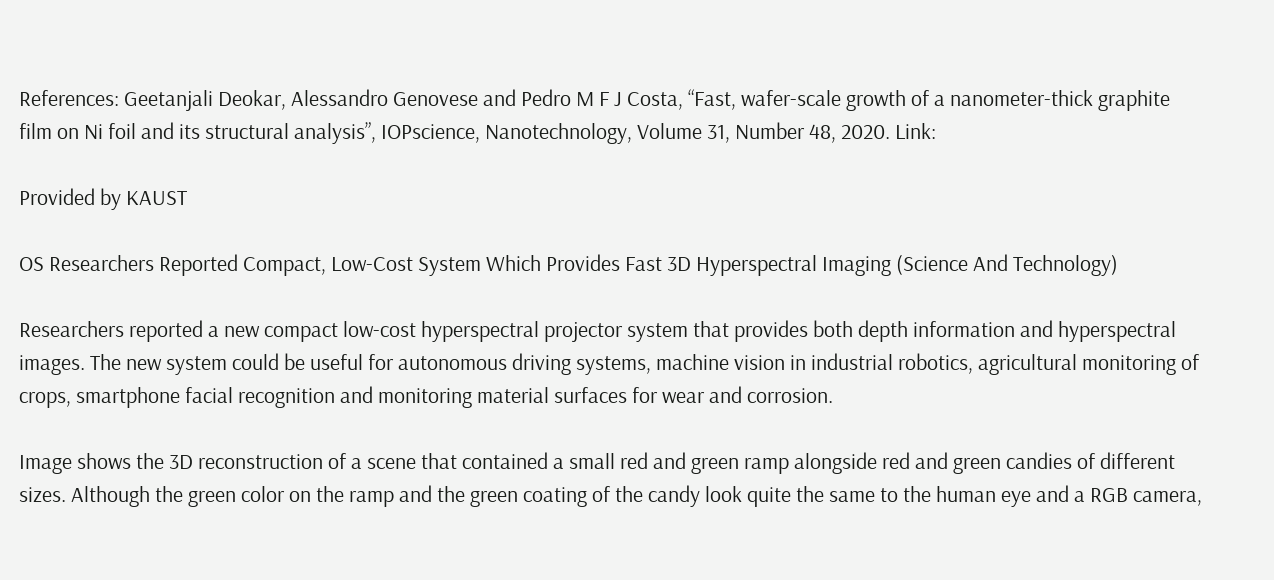References: Geetanjali Deokar, Alessandro Genovese and Pedro M F J Costa, “Fast, wafer-scale growth of a nanometer-thick graphite film on Ni foil and its structural analysis”, IOPscience, Nanotechnology, Volume 31, Number 48, 2020. Link:

Provided by KAUST

OS Researchers Reported Compact, Low-Cost System Which Provides Fast 3D Hyperspectral Imaging (Science And Technology)

Researchers reported a new compact low-cost hyperspectral projector system that provides both depth information and hyperspectral images. The new system could be useful for autonomous driving systems, machine vision in industrial robotics, agricultural monitoring of crops, smartphone facial recognition and monitoring material surfaces for wear and corrosion.

Image shows the 3D reconstruction of a scene that contained a small red and green ramp alongside red and green candies of different sizes. Although the green color on the ramp and the green coating of the candy look quite the same to the human eye and a RGB camera,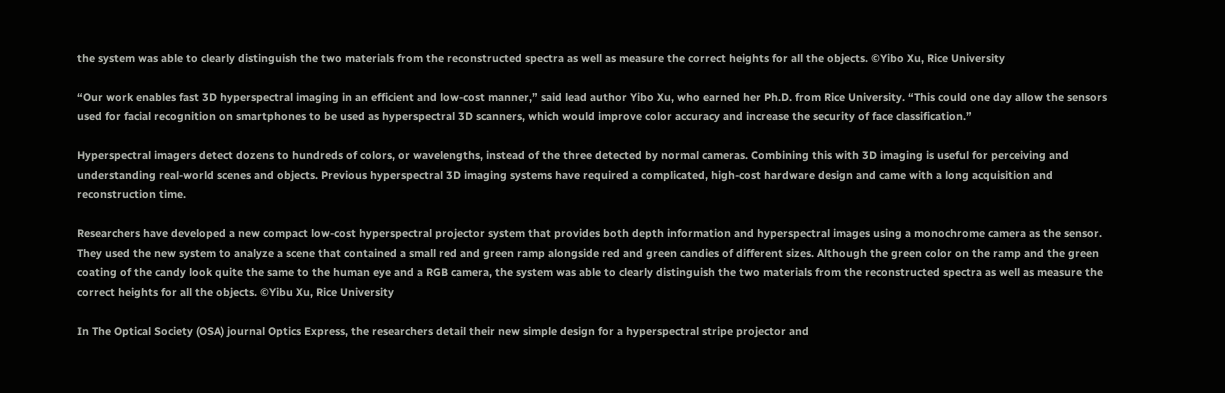the system was able to clearly distinguish the two materials from the reconstructed spectra as well as measure the correct heights for all the objects. ©Yibo Xu, Rice University

“Our work enables fast 3D hyperspectral imaging in an efficient and low-cost manner,” said lead author Yibo Xu, who earned her Ph.D. from Rice University. “This could one day allow the sensors used for facial recognition on smartphones to be used as hyperspectral 3D scanners, which would improve color accuracy and increase the security of face classification.”

Hyperspectral imagers detect dozens to hundreds of colors, or wavelengths, instead of the three detected by normal cameras. Combining this with 3D imaging is useful for perceiving and understanding real-world scenes and objects. Previous hyperspectral 3D imaging systems have required a complicated, high-cost hardware design and came with a long acquisition and reconstruction time.

Researchers have developed a new compact low-cost hyperspectral projector system that provides both depth information and hyperspectral images using a monochrome camera as the sensor. They used the new system to analyze a scene that contained a small red and green ramp alongside red and green candies of different sizes. Although the green color on the ramp and the green coating of the candy look quite the same to the human eye and a RGB camera, the system was able to clearly distinguish the two materials from the reconstructed spectra as well as measure the correct heights for all the objects. ©Yibu Xu, Rice University

In The Optical Society (OSA) journal Optics Express, the researchers detail their new simple design for a hyperspectral stripe projector and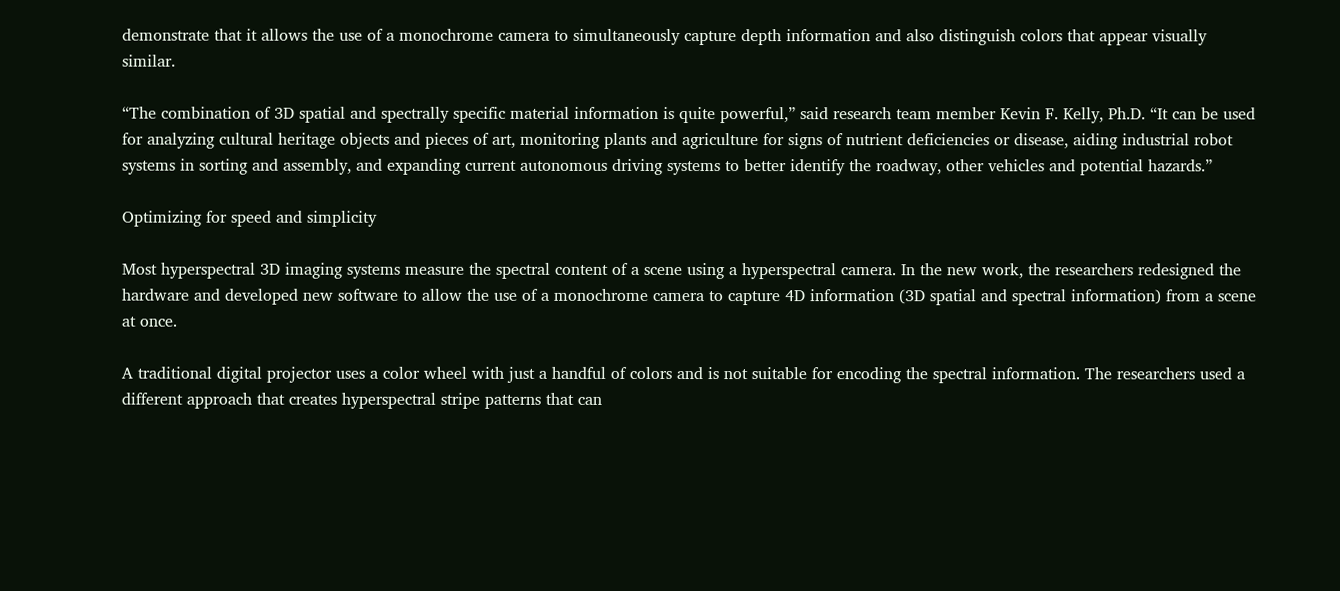demonstrate that it allows the use of a monochrome camera to simultaneously capture depth information and also distinguish colors that appear visually similar.

“The combination of 3D spatial and spectrally specific material information is quite powerful,” said research team member Kevin F. Kelly, Ph.D. “It can be used for analyzing cultural heritage objects and pieces of art, monitoring plants and agriculture for signs of nutrient deficiencies or disease, aiding industrial robot systems in sorting and assembly, and expanding current autonomous driving systems to better identify the roadway, other vehicles and potential hazards.”

Optimizing for speed and simplicity

Most hyperspectral 3D imaging systems measure the spectral content of a scene using a hyperspectral camera. In the new work, the researchers redesigned the hardware and developed new software to allow the use of a monochrome camera to capture 4D information (3D spatial and spectral information) from a scene at once.

A traditional digital projector uses a color wheel with just a handful of colors and is not suitable for encoding the spectral information. The researchers used a different approach that creates hyperspectral stripe patterns that can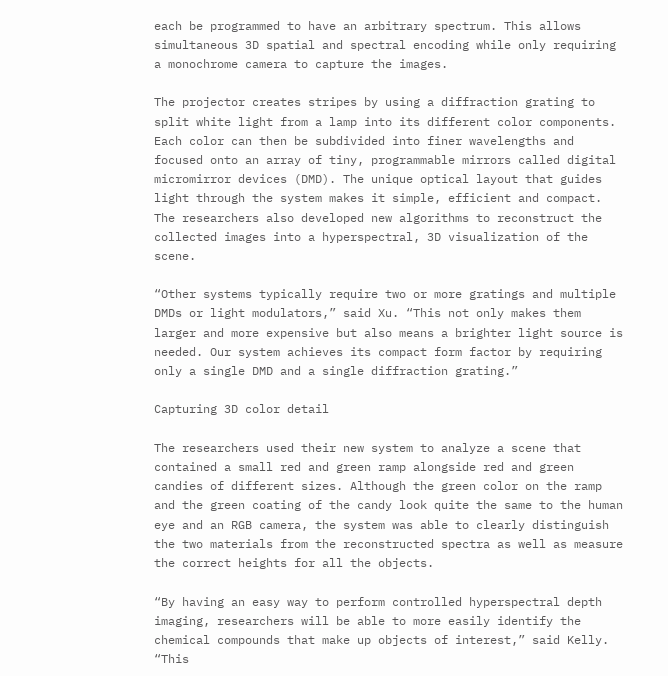each be programmed to have an arbitrary spectrum. This allows simultaneous 3D spatial and spectral encoding while only requiring a monochrome camera to capture the images.

The projector creates stripes by using a diffraction grating to split white light from a lamp into its different color components. Each color can then be subdivided into finer wavelengths and focused onto an array of tiny, programmable mirrors called digital micromirror devices (DMD). The unique optical layout that guides light through the system makes it simple, efficient and compact. The researchers also developed new algorithms to reconstruct the collected images into a hyperspectral, 3D visualization of the scene.

“Other systems typically require two or more gratings and multiple DMDs or light modulators,” said Xu. “This not only makes them larger and more expensive but also means a brighter light source is needed. Our system achieves its compact form factor by requiring only a single DMD and a single diffraction grating.”

Capturing 3D color detail

The researchers used their new system to analyze a scene that contained a small red and green ramp alongside red and green candies of different sizes. Although the green color on the ramp and the green coating of the candy look quite the same to the human eye and an RGB camera, the system was able to clearly distinguish the two materials from the reconstructed spectra as well as measure the correct heights for all the objects.

“By having an easy way to perform controlled hyperspectral depth imaging, researchers will be able to more easily identify the chemical compounds that make up objects of interest,” said Kelly. “This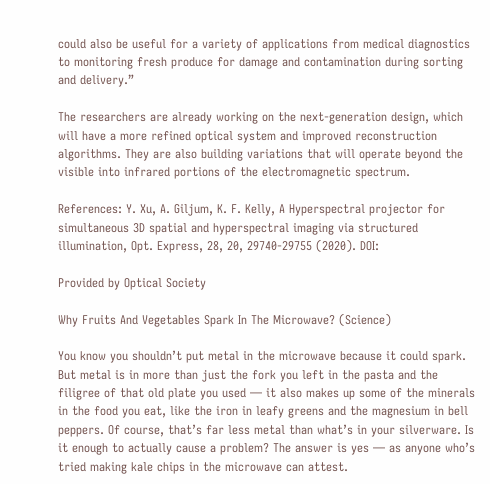could also be useful for a variety of applications from medical diagnostics to monitoring fresh produce for damage and contamination during sorting and delivery.”

The researchers are already working on the next-generation design, which will have a more refined optical system and improved reconstruction algorithms. They are also building variations that will operate beyond the visible into infrared portions of the electromagnetic spectrum.

References: Y. Xu, A. Giljum, K. F. Kelly, A Hyperspectral projector for simultaneous 3D spatial and hyperspectral imaging via structured illumination, Opt. Express, 28, 20, 29740-29755 (2020). DOI:

Provided by Optical Society

Why Fruits And Vegetables Spark In The Microwave? (Science)

You know you shouldn’t put metal in the microwave because it could spark. But metal is in more than just the fork you left in the pasta and the filigree of that old plate you used — it also makes up some of the minerals in the food you eat, like the iron in leafy greens and the magnesium in bell peppers. Of course, that’s far less metal than what’s in your silverware. Is it enough to actually cause a problem? The answer is yes — as anyone who’s tried making kale chips in the microwave can attest.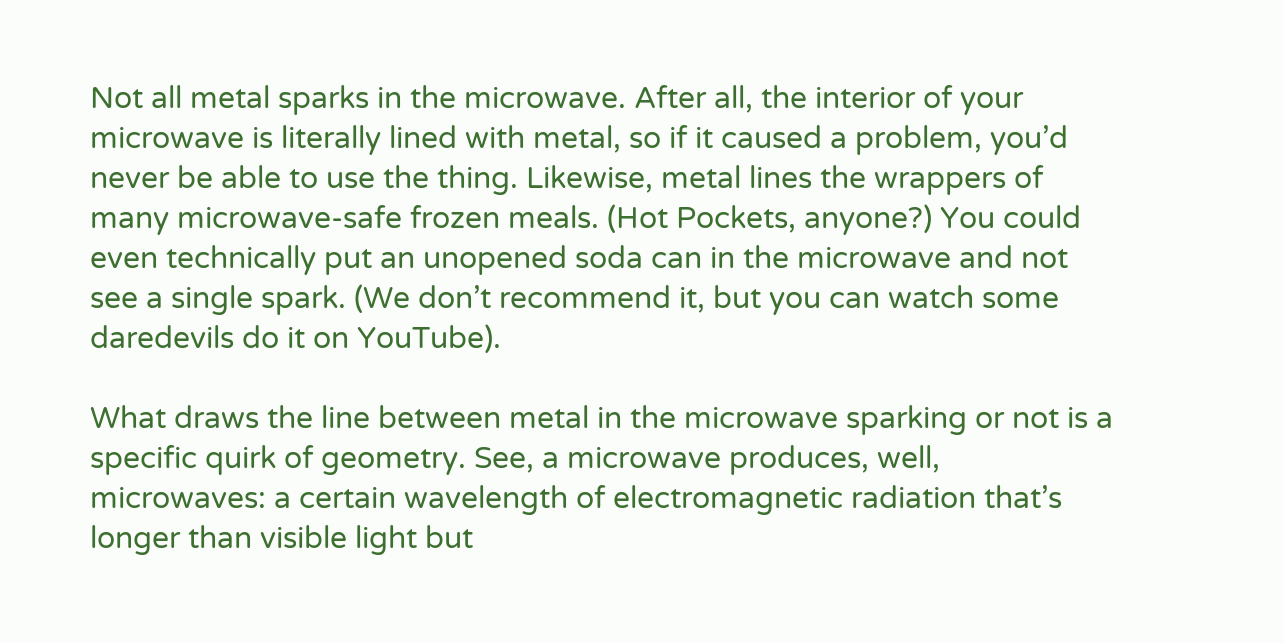Not all metal sparks in the microwave. After all, the interior of your microwave is literally lined with metal, so if it caused a problem, you’d never be able to use the thing. Likewise, metal lines the wrappers of many microwave-safe frozen meals. (Hot Pockets, anyone?) You could even technically put an unopened soda can in the microwave and not see a single spark. (We don’t recommend it, but you can watch some daredevils do it on YouTube).

What draws the line between metal in the microwave sparking or not is a specific quirk of geometry. See, a microwave produces, well, microwaves: a certain wavelength of electromagnetic radiation that’s longer than visible light but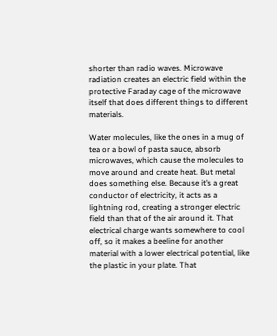shorter than radio waves. Microwave radiation creates an electric field within the protective Faraday cage of the microwave itself that does different things to different materials.

Water molecules, like the ones in a mug of tea or a bowl of pasta sauce, absorb microwaves, which cause the molecules to move around and create heat. But metal does something else. Because it’s a great conductor of electricity, it acts as a lightning rod, creating a stronger electric field than that of the air around it. That electrical charge wants somewhere to cool off, so it makes a beeline for another material with a lower electrical potential, like the plastic in your plate. That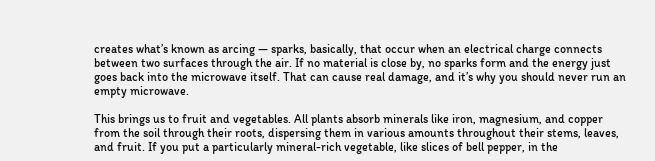creates what’s known as arcing — sparks, basically, that occur when an electrical charge connects between two surfaces through the air. If no material is close by, no sparks form and the energy just goes back into the microwave itself. That can cause real damage, and it’s why you should never run an empty microwave.

This brings us to fruit and vegetables. All plants absorb minerals like iron, magnesium, and copper from the soil through their roots, dispersing them in various amounts throughout their stems, leaves, and fruit. If you put a particularly mineral-rich vegetable, like slices of bell pepper, in the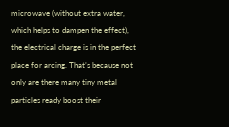microwave (without extra water, which helps to dampen the effect), the electrical charge is in the perfect place for arcing. That’s because not only are there many tiny metal particles ready boost their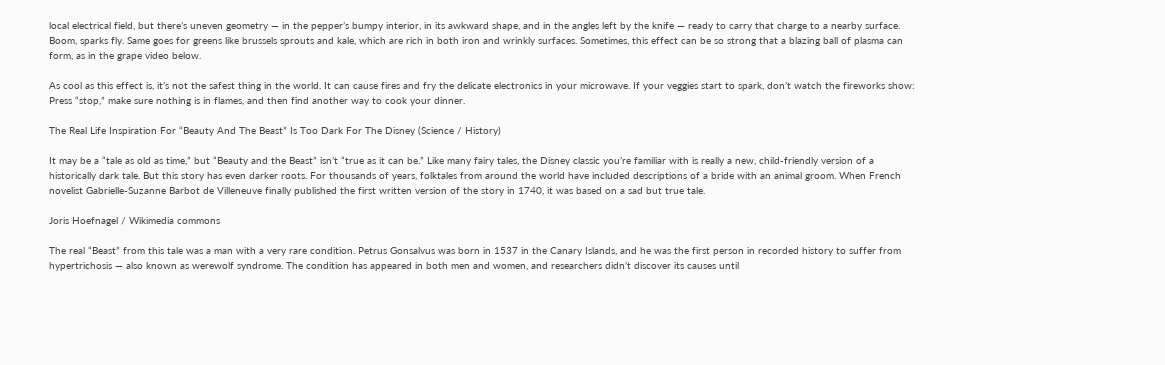local electrical field, but there’s uneven geometry — in the pepper’s bumpy interior, in its awkward shape, and in the angles left by the knife — ready to carry that charge to a nearby surface. Boom, sparks fly. Same goes for greens like brussels sprouts and kale, which are rich in both iron and wrinkly surfaces. Sometimes, this effect can be so strong that a blazing ball of plasma can form, as in the grape video below.

As cool as this effect is, it’s not the safest thing in the world. It can cause fires and fry the delicate electronics in your microwave. If your veggies start to spark, don’t watch the fireworks show: Press “stop,” make sure nothing is in flames, and then find another way to cook your dinner.

The Real Life Inspiration For “Beauty And The Beast” Is Too Dark For The Disney (Science / History)

It may be a “tale as old as time,” but “Beauty and the Beast” isn’t “true as it can be.” Like many fairy tales, the Disney classic you’re familiar with is really a new, child-friendly version of a historically dark tale. But this story has even darker roots. For thousands of years, folktales from around the world have included descriptions of a bride with an animal groom. When French novelist Gabrielle-Suzanne Barbot de Villeneuve finally published the first written version of the story in 1740, it was based on a sad but true tale.

Joris Hoefnagel / Wikimedia commons

The real “Beast” from this tale was a man with a very rare condition. Petrus Gonsalvus was born in 1537 in the Canary Islands, and he was the first person in recorded history to suffer from hypertrichosis — also known as werewolf syndrome. The condition has appeared in both men and women, and researchers didn’t discover its causes until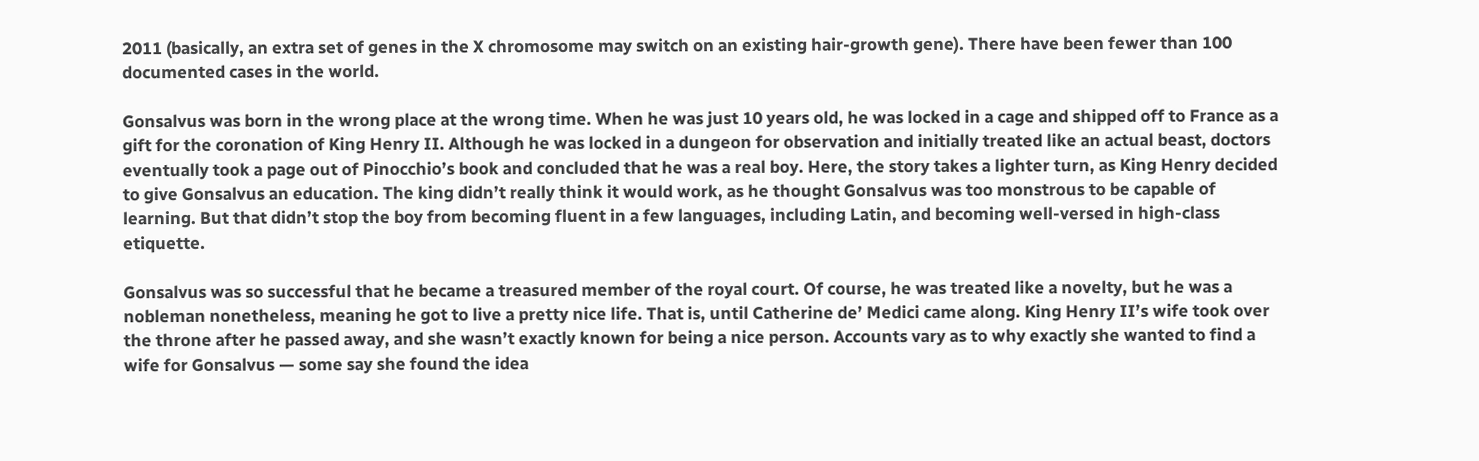2011 (basically, an extra set of genes in the X chromosome may switch on an existing hair-growth gene). There have been fewer than 100 documented cases in the world.

Gonsalvus was born in the wrong place at the wrong time. When he was just 10 years old, he was locked in a cage and shipped off to France as a gift for the coronation of King Henry II. Although he was locked in a dungeon for observation and initially treated like an actual beast, doctors eventually took a page out of Pinocchio’s book and concluded that he was a real boy. Here, the story takes a lighter turn, as King Henry decided to give Gonsalvus an education. The king didn’t really think it would work, as he thought Gonsalvus was too monstrous to be capable of learning. But that didn’t stop the boy from becoming fluent in a few languages, including Latin, and becoming well-versed in high-class etiquette.

Gonsalvus was so successful that he became a treasured member of the royal court. Of course, he was treated like a novelty, but he was a nobleman nonetheless, meaning he got to live a pretty nice life. That is, until Catherine de’ Medici came along. King Henry II’s wife took over the throne after he passed away, and she wasn’t exactly known for being a nice person. Accounts vary as to why exactly she wanted to find a wife for Gonsalvus — some say she found the idea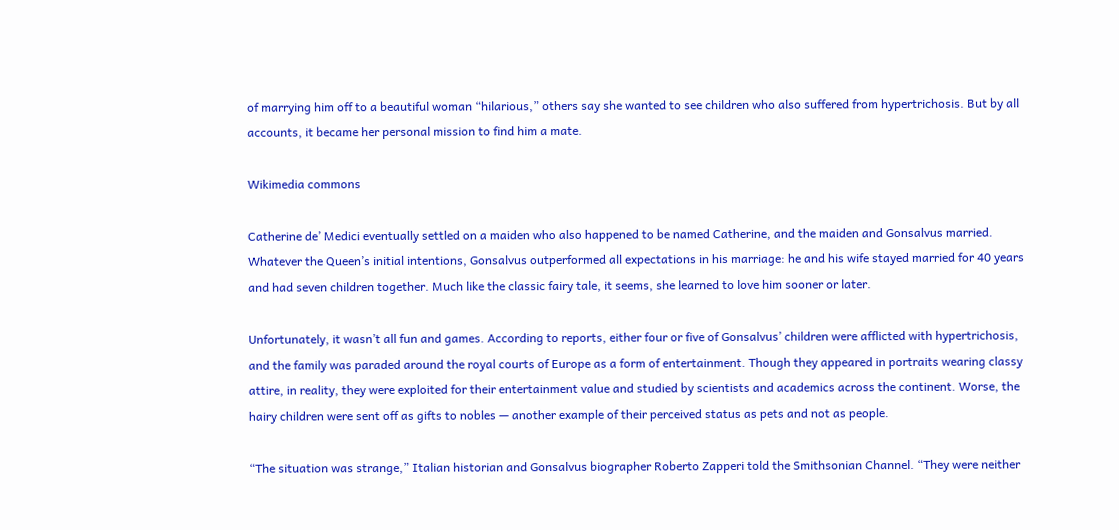of marrying him off to a beautiful woman “hilarious,” others say she wanted to see children who also suffered from hypertrichosis. But by all accounts, it became her personal mission to find him a mate.

Wikimedia commons

Catherine de’ Medici eventually settled on a maiden who also happened to be named Catherine, and the maiden and Gonsalvus married. Whatever the Queen’s initial intentions, Gonsalvus outperformed all expectations in his marriage: he and his wife stayed married for 40 years and had seven children together. Much like the classic fairy tale, it seems, she learned to love him sooner or later.

Unfortunately, it wasn’t all fun and games. According to reports, either four or five of Gonsalvus’ children were afflicted with hypertrichosis, and the family was paraded around the royal courts of Europe as a form of entertainment. Though they appeared in portraits wearing classy attire, in reality, they were exploited for their entertainment value and studied by scientists and academics across the continent. Worse, the hairy children were sent off as gifts to nobles — another example of their perceived status as pets and not as people.

“The situation was strange,” Italian historian and Gonsalvus biographer Roberto Zapperi told the Smithsonian Channel. “They were neither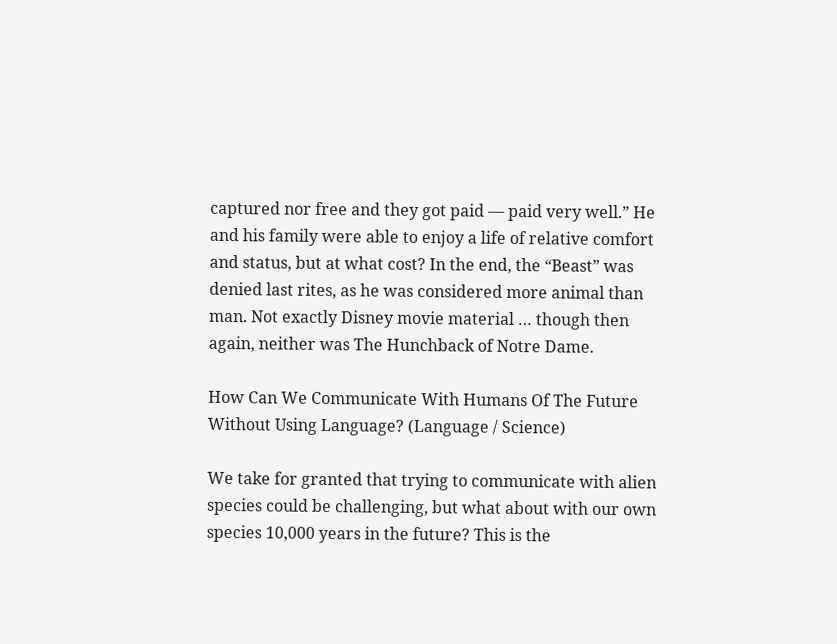captured nor free and they got paid — paid very well.” He and his family were able to enjoy a life of relative comfort and status, but at what cost? In the end, the “Beast” was denied last rites, as he was considered more animal than man. Not exactly Disney movie material … though then again, neither was The Hunchback of Notre Dame.

How Can We Communicate With Humans Of The Future Without Using Language? (Language / Science)

We take for granted that trying to communicate with alien species could be challenging, but what about with our own species 10,000 years in the future? This is the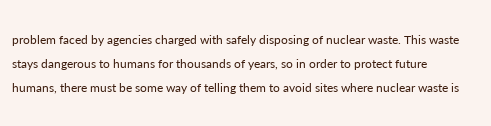problem faced by agencies charged with safely disposing of nuclear waste. This waste stays dangerous to humans for thousands of years, so in order to protect future humans, there must be some way of telling them to avoid sites where nuclear waste is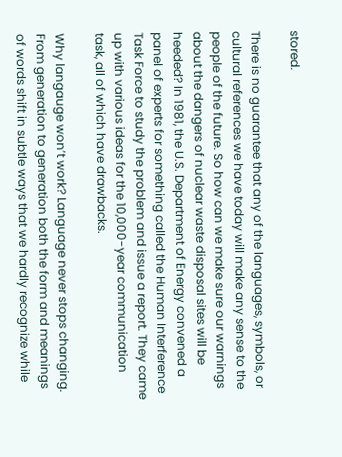stored.

There is no guarantee that any of the languages, symbols, or cultural references we have today will make any sense to the people of the future. So how can we make sure our warnings about the dangers of nuclear waste disposal sites will be heeded? In 1981, the U.S. Department of Energy convened a panel of experts for something called the Human Interference Task Force to study the problem and issue a report. They came up with various ideas for the 10,000-year communication task, all of which have drawbacks.

Why langauge won’t work? Language never stops changing. From generation to generation both the form and meanings of words shift in subtle ways that we hardly recognize while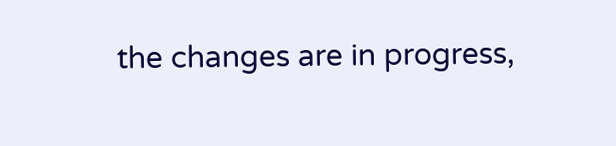the changes are in progress,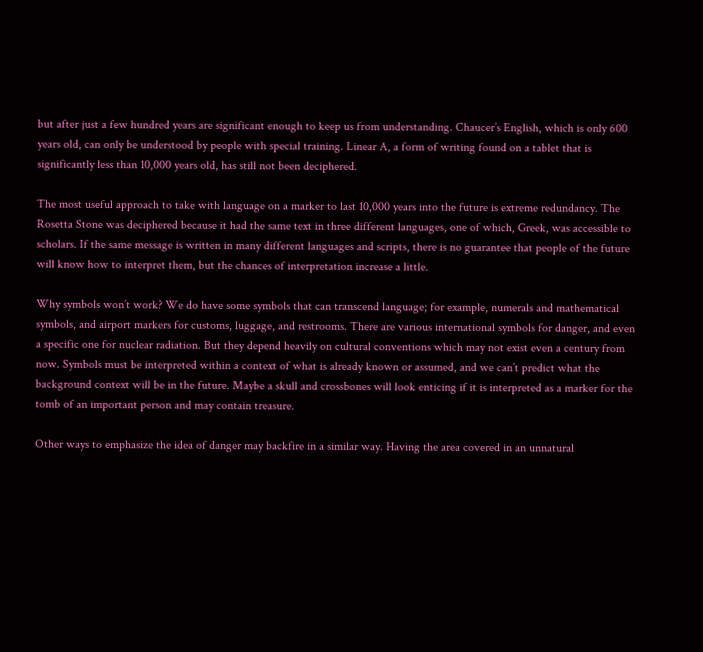but after just a few hundred years are significant enough to keep us from understanding. Chaucer’s English, which is only 600 years old, can only be understood by people with special training. Linear A, a form of writing found on a tablet that is significantly less than 10,000 years old, has still not been deciphered.

The most useful approach to take with language on a marker to last 10,000 years into the future is extreme redundancy. The Rosetta Stone was deciphered because it had the same text in three different languages, one of which, Greek, was accessible to scholars. If the same message is written in many different languages and scripts, there is no guarantee that people of the future will know how to interpret them, but the chances of interpretation increase a little.

Why symbols won’t work? We do have some symbols that can transcend language; for example, numerals and mathematical symbols, and airport markers for customs, luggage, and restrooms. There are various international symbols for danger, and even a specific one for nuclear radiation. But they depend heavily on cultural conventions which may not exist even a century from now. Symbols must be interpreted within a context of what is already known or assumed, and we can’t predict what the background context will be in the future. Maybe a skull and crossbones will look enticing if it is interpreted as a marker for the tomb of an important person and may contain treasure.

Other ways to emphasize the idea of danger may backfire in a similar way. Having the area covered in an unnatural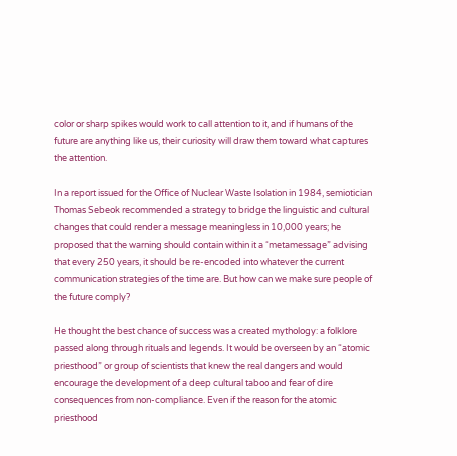color or sharp spikes would work to call attention to it, and if humans of the future are anything like us, their curiosity will draw them toward what captures the attention.

In a report issued for the Office of Nuclear Waste Isolation in 1984, semiotician Thomas Sebeok recommended a strategy to bridge the linguistic and cultural changes that could render a message meaningless in 10,000 years; he proposed that the warning should contain within it a “metamessage” advising that every 250 years, it should be re-encoded into whatever the current communication strategies of the time are. But how can we make sure people of the future comply?

He thought the best chance of success was a created mythology: a folklore passed along through rituals and legends. It would be overseen by an “atomic priesthood” or group of scientists that knew the real dangers and would encourage the development of a deep cultural taboo and fear of dire consequences from non-compliance. Even if the reason for the atomic priesthood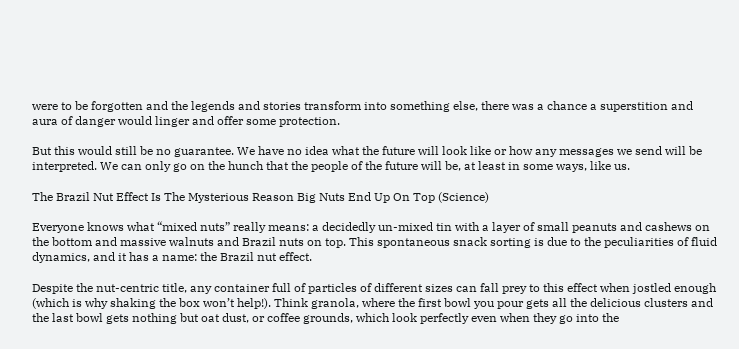were to be forgotten and the legends and stories transform into something else, there was a chance a superstition and aura of danger would linger and offer some protection.

But this would still be no guarantee. We have no idea what the future will look like or how any messages we send will be interpreted. We can only go on the hunch that the people of the future will be, at least in some ways, like us.

The Brazil Nut Effect Is The Mysterious Reason Big Nuts End Up On Top (Science)

Everyone knows what “mixed nuts” really means: a decidedly un-mixed tin with a layer of small peanuts and cashews on the bottom and massive walnuts and Brazil nuts on top. This spontaneous snack sorting is due to the peculiarities of fluid dynamics, and it has a name: the Brazil nut effect.

Despite the nut-centric title, any container full of particles of different sizes can fall prey to this effect when jostled enough (which is why shaking the box won’t help!). Think granola, where the first bowl you pour gets all the delicious clusters and the last bowl gets nothing but oat dust, or coffee grounds, which look perfectly even when they go into the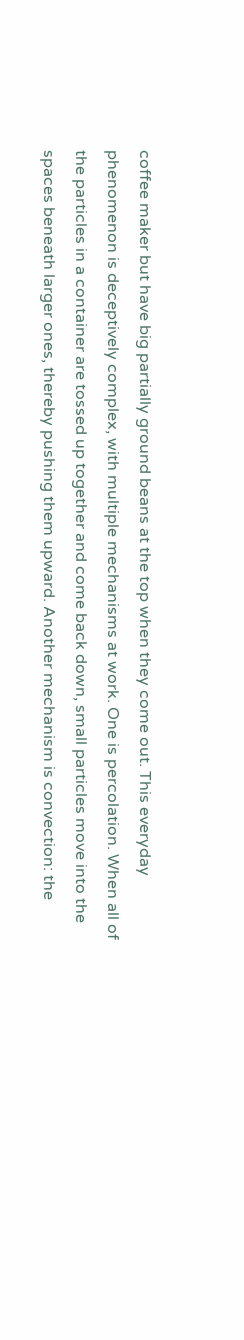coffee maker but have big partially ground beans at the top when they come out. This everyday phenomenon is deceptively complex, with multiple mechanisms at work. One is percolation. When all of the particles in a container are tossed up together and come back down, small particles move into the spaces beneath larger ones, thereby pushing them upward. Another mechanism is convection: the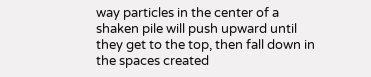way particles in the center of a shaken pile will push upward until they get to the top, then fall down in the spaces created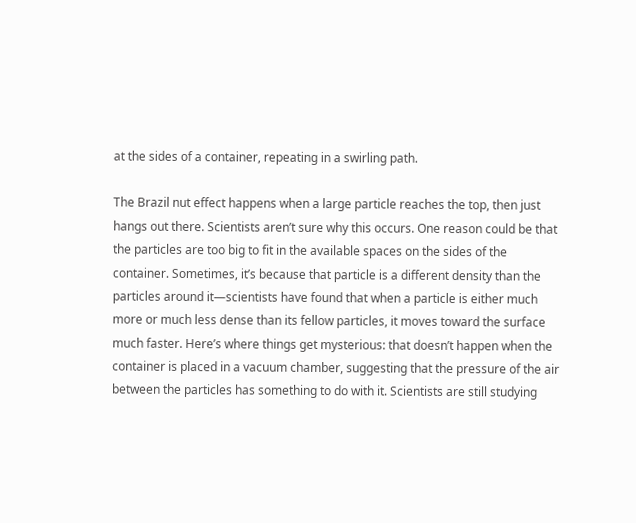at the sides of a container, repeating in a swirling path.

The Brazil nut effect happens when a large particle reaches the top, then just hangs out there. Scientists aren’t sure why this occurs. One reason could be that the particles are too big to fit in the available spaces on the sides of the container. Sometimes, it’s because that particle is a different density than the particles around it—scientists have found that when a particle is either much more or much less dense than its fellow particles, it moves toward the surface much faster. Here’s where things get mysterious: that doesn’t happen when the container is placed in a vacuum chamber, suggesting that the pressure of the air between the particles has something to do with it. Scientists are still studying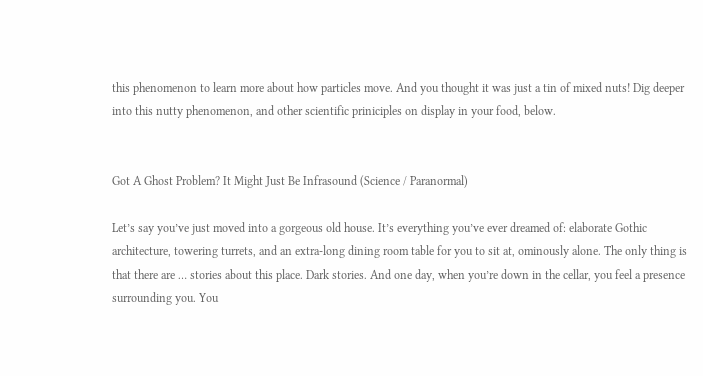this phenomenon to learn more about how particles move. And you thought it was just a tin of mixed nuts! Dig deeper into this nutty phenomenon, and other scientific priniciples on display in your food, below.


Got A Ghost Problem? It Might Just Be Infrasound (Science / Paranormal)

Let’s say you’ve just moved into a gorgeous old house. It’s everything you’ve ever dreamed of: elaborate Gothic architecture, towering turrets, and an extra-long dining room table for you to sit at, ominously alone. The only thing is that there are … stories about this place. Dark stories. And one day, when you’re down in the cellar, you feel a presence surrounding you. You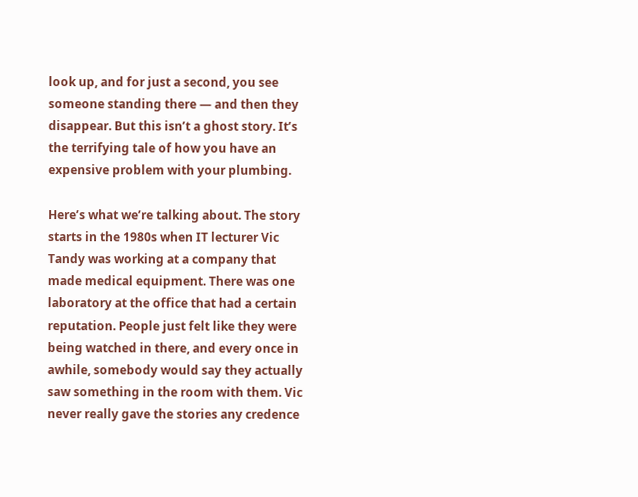look up, and for just a second, you see someone standing there — and then they disappear. But this isn’t a ghost story. It’s the terrifying tale of how you have an expensive problem with your plumbing.

Here’s what we’re talking about. The story starts in the 1980s when IT lecturer Vic Tandy was working at a company that made medical equipment. There was one laboratory at the office that had a certain reputation. People just felt like they were being watched in there, and every once in awhile, somebody would say they actually saw something in the room with them. Vic never really gave the stories any credence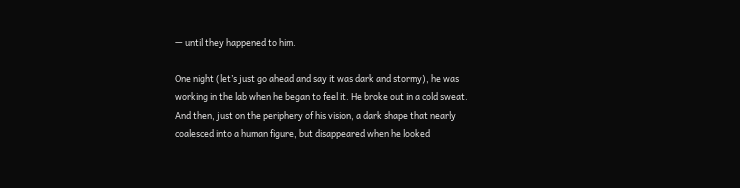— until they happened to him.

One night (let’s just go ahead and say it was dark and stormy), he was working in the lab when he began to feel it. He broke out in a cold sweat. And then, just on the periphery of his vision, a dark shape that nearly coalesced into a human figure, but disappeared when he looked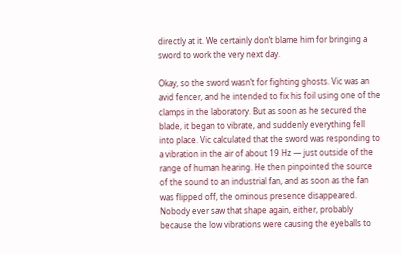directly at it. We certainly don’t blame him for bringing a sword to work the very next day.

Okay, so the sword wasn’t for fighting ghosts. Vic was an avid fencer, and he intended to fix his foil using one of the clamps in the laboratory. But as soon as he secured the blade, it began to vibrate, and suddenly everything fell into place. Vic calculated that the sword was responding to a vibration in the air of about 19 Hz — just outside of the range of human hearing. He then pinpointed the source of the sound to an industrial fan, and as soon as the fan was flipped off, the ominous presence disappeared. Nobody ever saw that shape again, either, probably because the low vibrations were causing the eyeballs to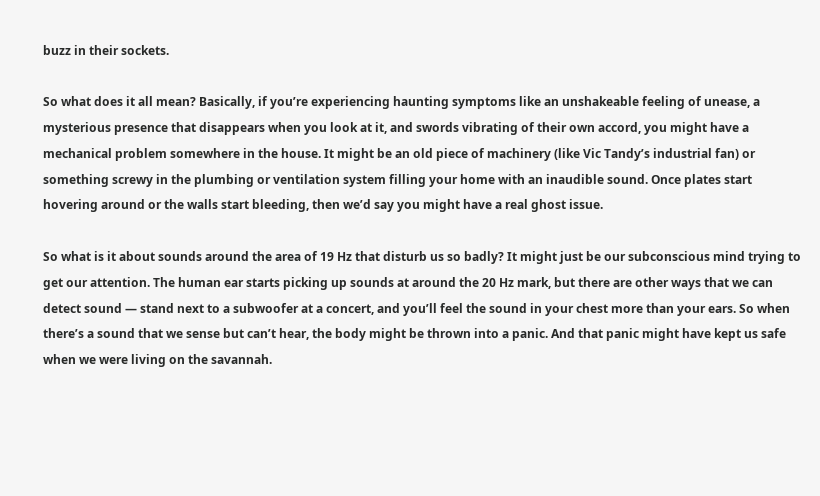buzz in their sockets.

So what does it all mean? Basically, if you’re experiencing haunting symptoms like an unshakeable feeling of unease, a mysterious presence that disappears when you look at it, and swords vibrating of their own accord, you might have a mechanical problem somewhere in the house. It might be an old piece of machinery (like Vic Tandy’s industrial fan) or something screwy in the plumbing or ventilation system filling your home with an inaudible sound. Once plates start hovering around or the walls start bleeding, then we’d say you might have a real ghost issue.

So what is it about sounds around the area of 19 Hz that disturb us so badly? It might just be our subconscious mind trying to get our attention. The human ear starts picking up sounds at around the 20 Hz mark, but there are other ways that we can detect sound — stand next to a subwoofer at a concert, and you’ll feel the sound in your chest more than your ears. So when there’s a sound that we sense but can’t hear, the body might be thrown into a panic. And that panic might have kept us safe when we were living on the savannah.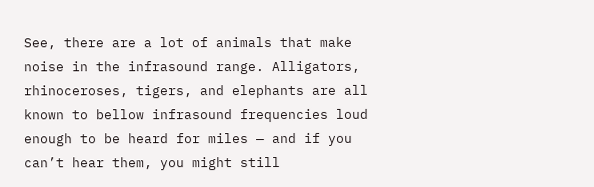See, there are a lot of animals that make noise in the infrasound range. Alligators, rhinoceroses, tigers, and elephants are all known to bellow infrasound frequencies loud enough to be heard for miles — and if you can’t hear them, you might still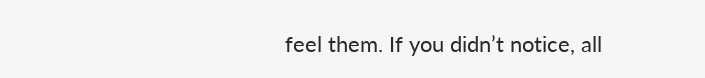feel them. If you didn’t notice, all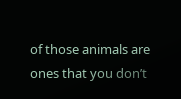of those animals are ones that you don’t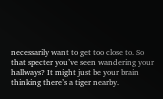necessarily want to get too close to. So that specter you’ve seen wandering your hallways? It might just be your brain thinking there’s a tiger nearby.